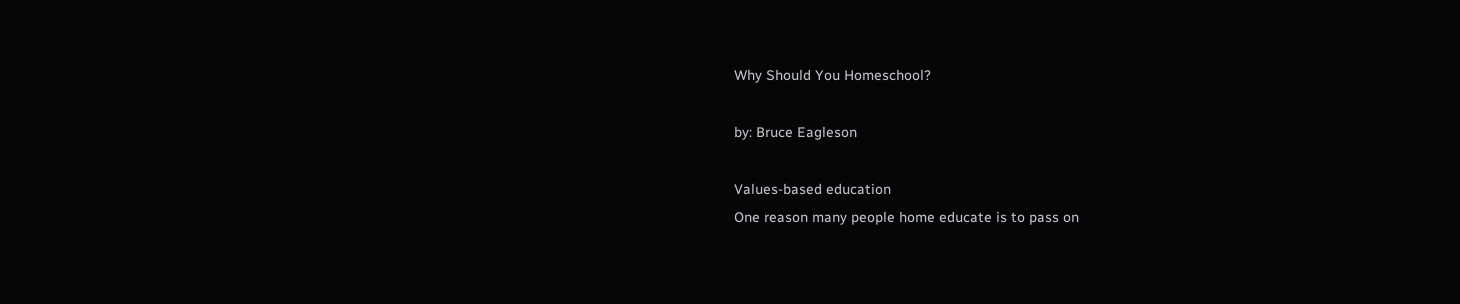Why Should You Homeschool?

by: Bruce Eagleson

Values-based education
One reason many people home educate is to pass on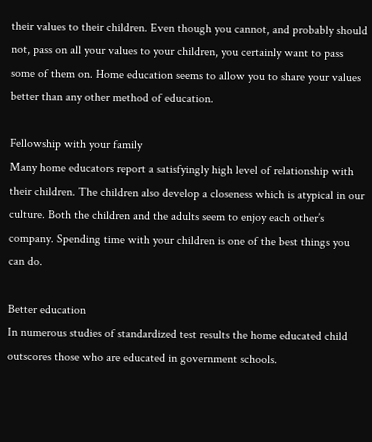their values to their children. Even though you cannot, and probably should not, pass on all your values to your children, you certainly want to pass some of them on. Home education seems to allow you to share your values better than any other method of education.

Fellowship with your family
Many home educators report a satisfyingly high level of relationship with their children. The children also develop a closeness which is atypical in our culture. Both the children and the adults seem to enjoy each other’s company. Spending time with your children is one of the best things you can do.

Better education
In numerous studies of standardized test results the home educated child outscores those who are educated in government schools.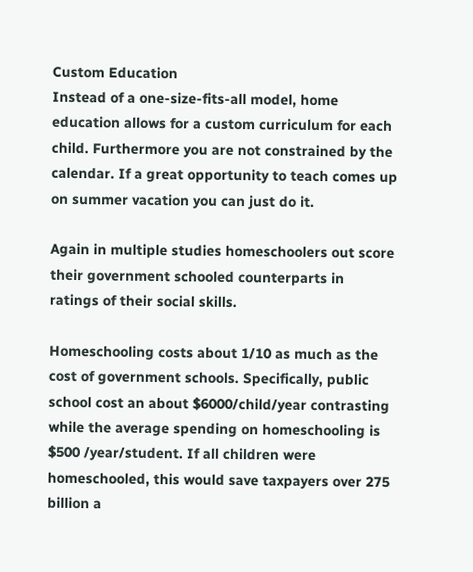Custom Education
Instead of a one-size-fits-all model, home education allows for a custom curriculum for each child. Furthermore you are not constrained by the calendar. If a great opportunity to teach comes up on summer vacation you can just do it.

Again in multiple studies homeschoolers out score their government schooled counterparts in ratings of their social skills.

Homeschooling costs about 1/10 as much as the cost of government schools. Specifically, public school cost an about $6000/child/year contrasting while the average spending on homeschooling is  $500 /year/student. If all children were homeschooled, this would save taxpayers over 275 billion a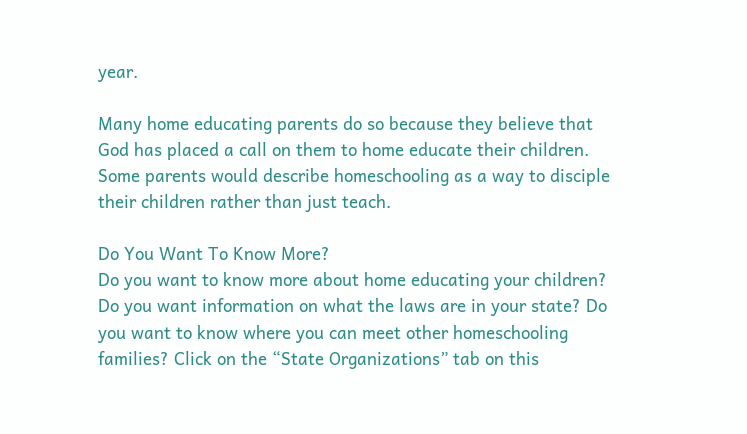year.

Many home educating parents do so because they believe that God has placed a call on them to home educate their children. Some parents would describe homeschooling as a way to disciple their children rather than just teach.

Do You Want To Know More?
Do you want to know more about home educating your children? Do you want information on what the laws are in your state? Do you want to know where you can meet other homeschooling families? Click on the “State Organizations” tab on this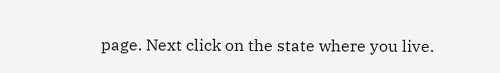page. Next click on the state where you live.